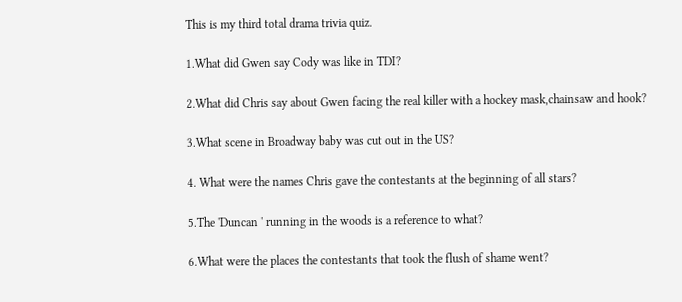This is my third total drama trivia quiz.

1.What did Gwen say Cody was like in TDI?

2.What did Chris say about Gwen facing the real killer with a hockey mask,chainsaw and hook?

3.What scene in Broadway baby was cut out in the US?

4. What were the names Chris gave the contestants at the beginning of all stars?

5.The 'Duncan ' running in the woods is a reference to what?

6.What were the places the contestants that took the flush of shame went?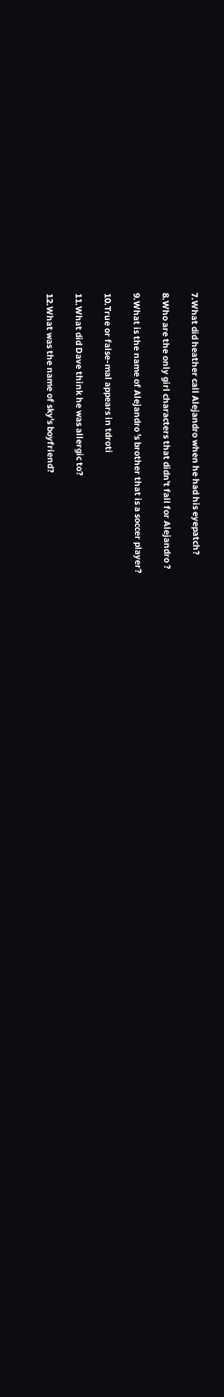7.What did heather call Alejandro when he had his eyepatch?

8.Who are the only girl characters that didn't fall for Alejandro ?

9.What is the name of Alejandro 's brother that is a soccer player?

10.True or false-mal appears in tdroti

11.What did Dave think he was allergic to?

12.What was the name of sky's boyfriend?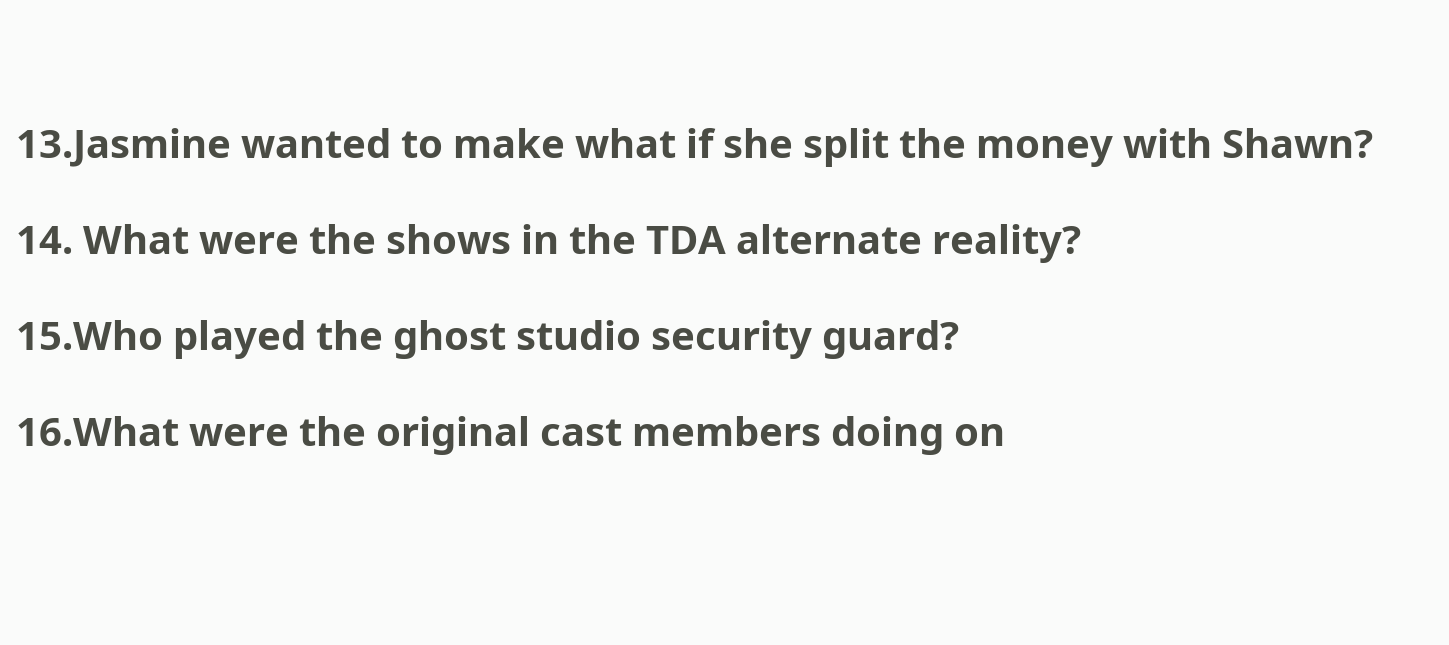13.Jasmine wanted to make what if she split the money with Shawn?

14. What were the shows in the TDA alternate reality?

15.Who played the ghost studio security guard?

16.What were the original cast members doing on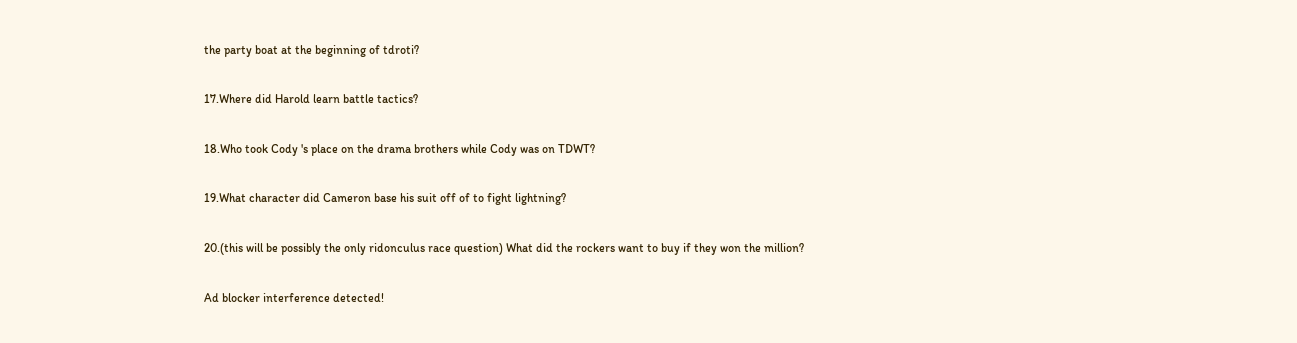the party boat at the beginning of tdroti?

17.Where did Harold learn battle tactics?

18.Who took Cody 's place on the drama brothers while Cody was on TDWT?

19.What character did Cameron base his suit off of to fight lightning?

20.(this will be possibly the only ridonculus race question) What did the rockers want to buy if they won the million?

Ad blocker interference detected!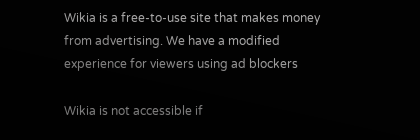Wikia is a free-to-use site that makes money from advertising. We have a modified experience for viewers using ad blockers

Wikia is not accessible if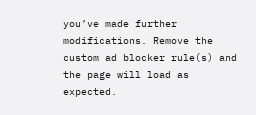you’ve made further modifications. Remove the custom ad blocker rule(s) and the page will load as expected.